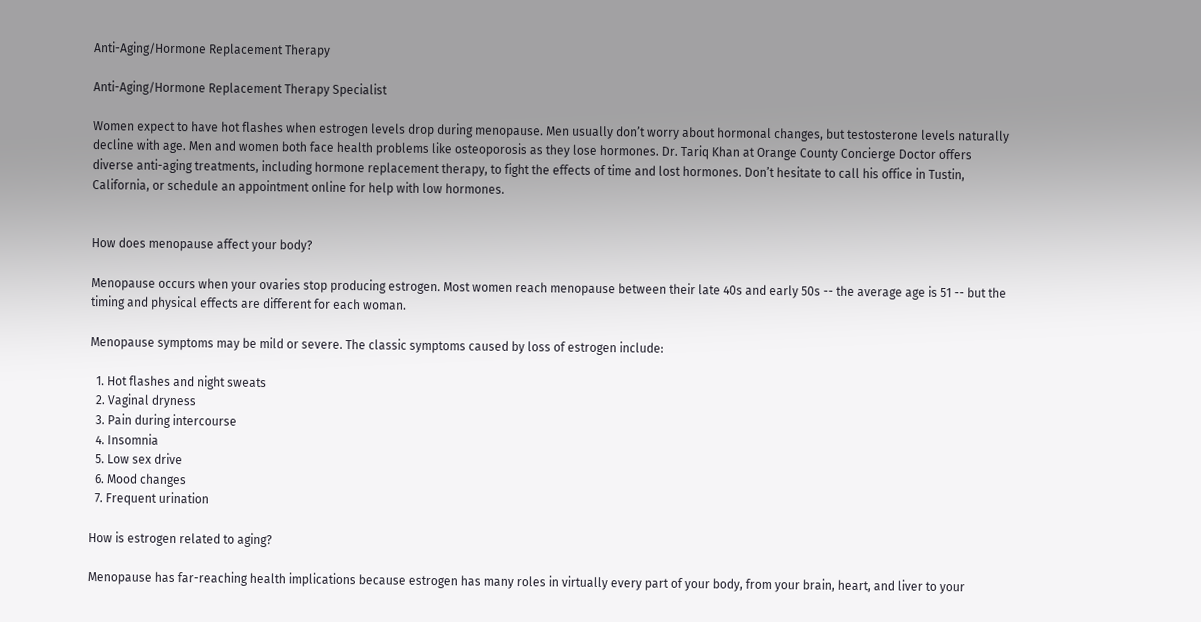Anti-Aging/Hormone Replacement Therapy

Anti-Aging/Hormone Replacement Therapy Specialist

Women expect to have hot flashes when estrogen levels drop during menopause. Men usually don’t worry about hormonal changes, but testosterone levels naturally decline with age. Men and women both face health problems like osteoporosis as they lose hormones. Dr. Tariq Khan at Orange County Concierge Doctor offers diverse anti-aging treatments, including hormone replacement therapy, to fight the effects of time and lost hormones. Don’t hesitate to call his office in Tustin, California, or schedule an appointment online for help with low hormones.


How does menopause affect your body?

Menopause occurs when your ovaries stop producing estrogen. Most women reach menopause between their late 40s and early 50s -- the average age is 51 -- but the timing and physical effects are different for each woman.

Menopause symptoms may be mild or severe. The classic symptoms caused by loss of estrogen include:

  1. Hot flashes and night sweats
  2. Vaginal dryness
  3. Pain during intercourse
  4. Insomnia
  5. Low sex drive
  6. Mood changes
  7. Frequent urination

How is estrogen related to aging?

Menopause has far-reaching health implications because estrogen has many roles in virtually every part of your body, from your brain, heart, and liver to your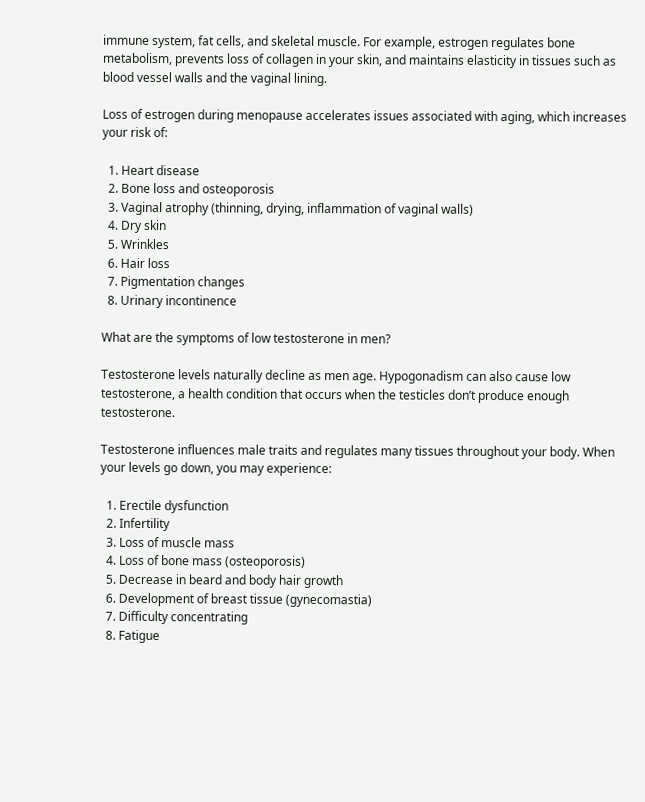immune system, fat cells, and skeletal muscle. For example, estrogen regulates bone metabolism, prevents loss of collagen in your skin, and maintains elasticity in tissues such as blood vessel walls and the vaginal lining.

Loss of estrogen during menopause accelerates issues associated with aging, which increases your risk of:

  1. Heart disease
  2. Bone loss and osteoporosis
  3. Vaginal atrophy (thinning, drying, inflammation of vaginal walls)
  4. Dry skin
  5. Wrinkles
  6. Hair loss
  7. Pigmentation changes
  8. Urinary incontinence

What are the symptoms of low testosterone in men?

Testosterone levels naturally decline as men age. Hypogonadism can also cause low testosterone, a health condition that occurs when the testicles don’t produce enough testosterone.

Testosterone influences male traits and regulates many tissues throughout your body. When your levels go down, you may experience:

  1. Erectile dysfunction
  2. Infertility
  3. Loss of muscle mass
  4. Loss of bone mass (osteoporosis)
  5. Decrease in beard and body hair growth
  6. Development of breast tissue (gynecomastia)
  7. Difficulty concentrating
  8. Fatigue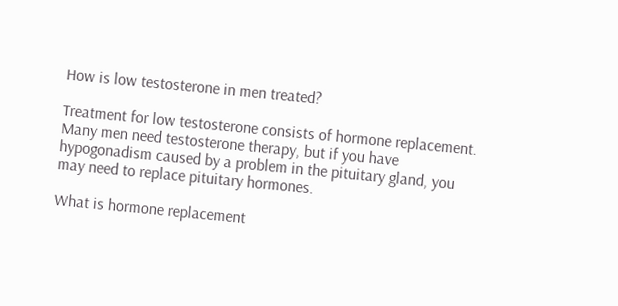How is low testosterone in men treated?

Treatment for low testosterone consists of hormone replacement. Many men need testosterone therapy, but if you have hypogonadism caused by a problem in the pituitary gland, you may need to replace pituitary hormones.

What is hormone replacement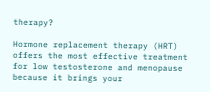therapy?

Hormone replacement therapy (HRT) offers the most effective treatment for low testosterone and menopause because it brings your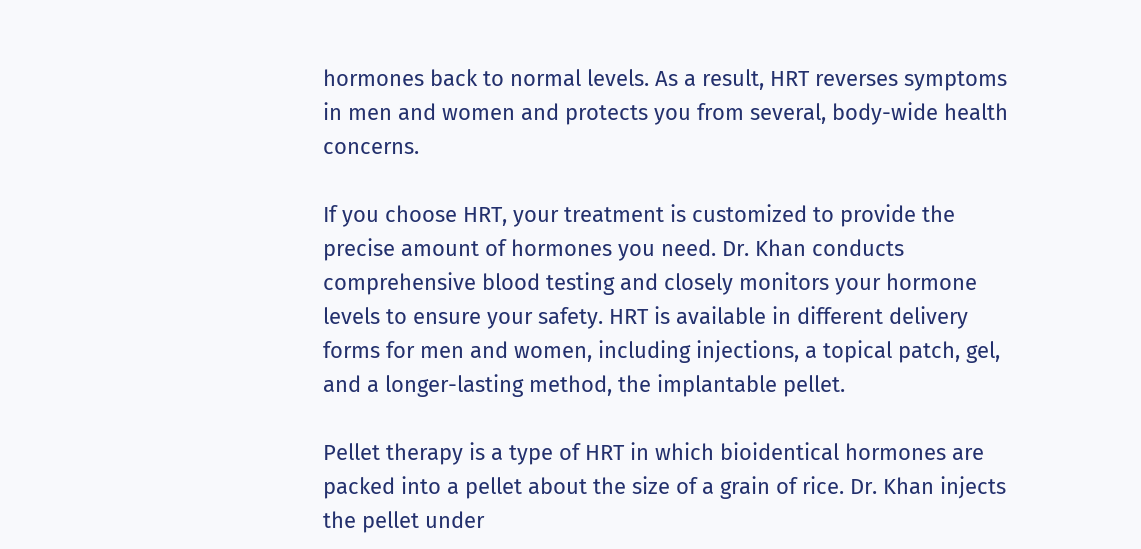hormones back to normal levels. As a result, HRT reverses symptoms in men and women and protects you from several, body-wide health concerns.

If you choose HRT, your treatment is customized to provide the precise amount of hormones you need. Dr. Khan conducts comprehensive blood testing and closely monitors your hormone levels to ensure your safety. HRT is available in different delivery forms for men and women, including injections, a topical patch, gel, and a longer-lasting method, the implantable pellet.

Pellet therapy is a type of HRT in which bioidentical hormones are packed into a pellet about the size of a grain of rice. Dr. Khan injects the pellet under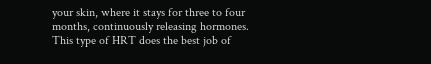your skin, where it stays for three to four months, continuously releasing hormones. This type of HRT does the best job of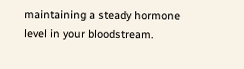maintaining a steady hormone level in your bloodstream.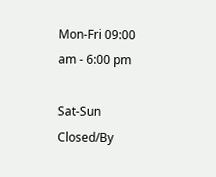Mon-Fri 09:00 am - 6:00 pm

Sat-Sun Closed/By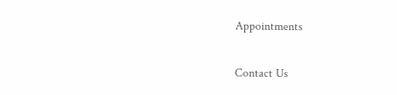Appointments

Contact Us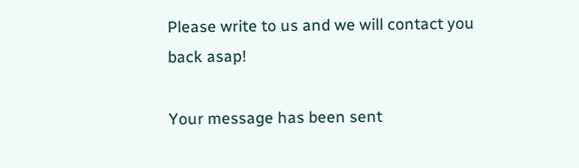Please write to us and we will contact you back asap!

Your message has been sent